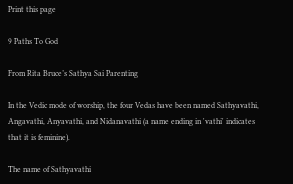Print this page

9 Paths To God

From Rita Bruce’s Sathya Sai Parenting

In the Vedic mode of worship, the four Vedas have been named Sathyavathi, Angavathi, Anyavathi, and Nidanavathi (a name ending in 'vathi' indicates that it is feminine).

The name of Sathyavathi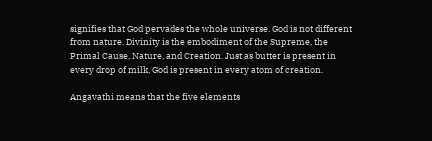signifies that God pervades the whole universe. God is not different from nature. Divinity is the embodiment of the Supreme, the Primal Cause, Nature, and Creation. Just as butter is present in every drop of milk, God is present in every atom of creation.

Angavathi means that the five elements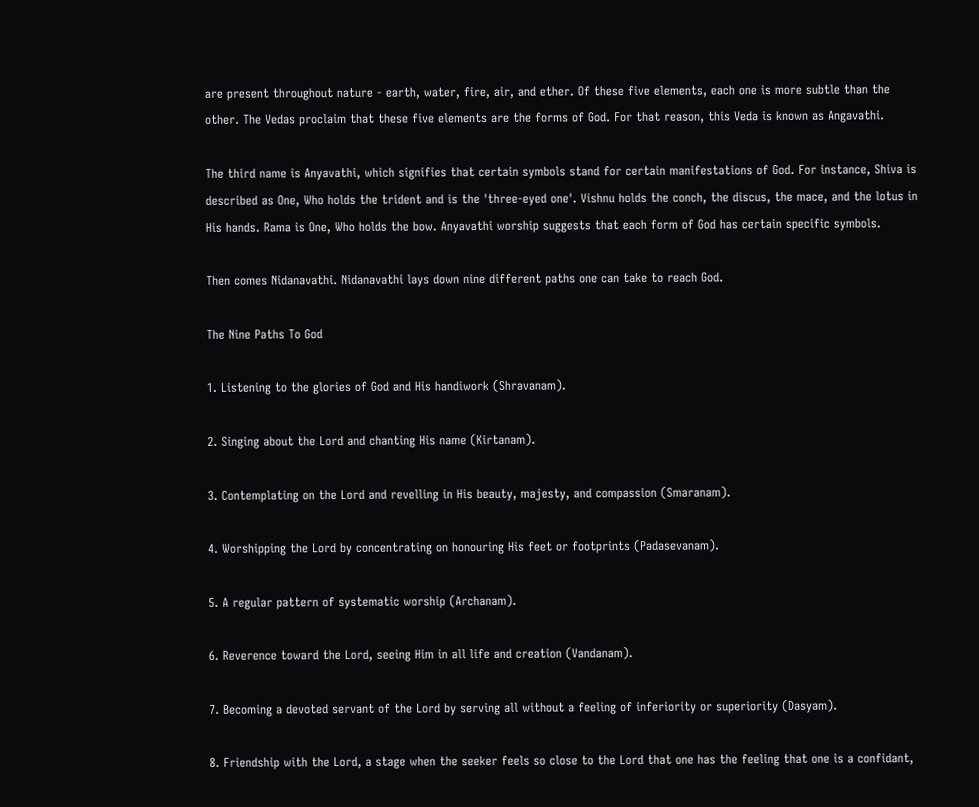are present throughout nature - earth, water, fire, air, and ether. Of these five elements, each one is more subtle than the other. The Vedas proclaim that these five elements are the forms of God. For that reason, this Veda is known as Angavathi.

The third name is Anyavathi, which signifies that certain symbols stand for certain manifestations of God. For instance, Shiva is described as One, Who holds the trident and is the 'three-eyed one'. Vishnu holds the conch, the discus, the mace, and the lotus in His hands. Rama is One, Who holds the bow. Anyavathi worship suggests that each form of God has certain specific symbols.

Then comes Nidanavathi. Nidanavathi lays down nine different paths one can take to reach God.

The Nine Paths To God

1. Listening to the glories of God and His handiwork (Shravanam).

2. Singing about the Lord and chanting His name (Kirtanam).

3. Contemplating on the Lord and revelling in His beauty, majesty, and compassion (Smaranam).

4. Worshipping the Lord by concentrating on honouring His feet or footprints (Padasevanam).

5. A regular pattern of systematic worship (Archanam).

6. Reverence toward the Lord, seeing Him in all life and creation (Vandanam).

7. Becoming a devoted servant of the Lord by serving all without a feeling of inferiority or superiority (Dasyam).

8. Friendship with the Lord, a stage when the seeker feels so close to the Lord that one has the feeling that one is a confidant,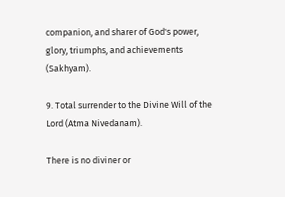companion, and sharer of God's power, glory, triumphs, and achievements (Sakhyam).

9. Total surrender to the Divine Will of the Lord (Atma Nivedanam).

There is no diviner or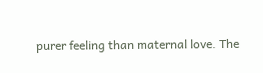purer feeling than maternal love. The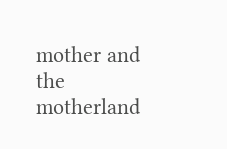mother and the motherland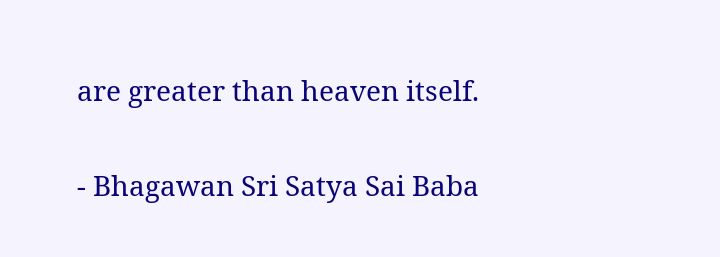are greater than heaven itself.

- Bhagawan Sri Satya Sai Baba